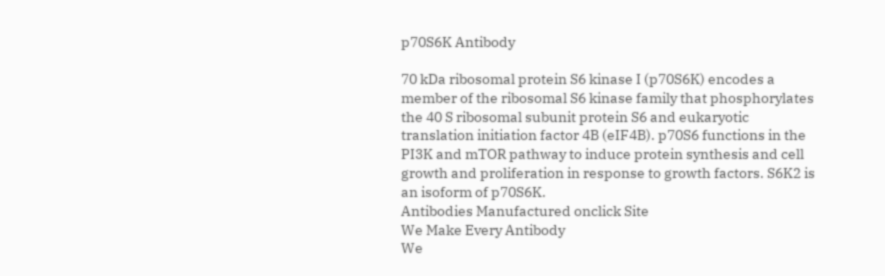p70S6K Antibody

70 kDa ribosomal protein S6 kinase I (p70S6K) encodes a member of the ribosomal S6 kinase family that phosphorylates the 40 S ribosomal subunit protein S6 and eukaryotic translation initiation factor 4B (eIF4B). p70S6 functions in the PI3K and mTOR pathway to induce protein synthesis and cell growth and proliferation in response to growth factors. S6K2 is an isoform of p70S6K.
Antibodies Manufactured onclick Site
We Make Every Antibody
We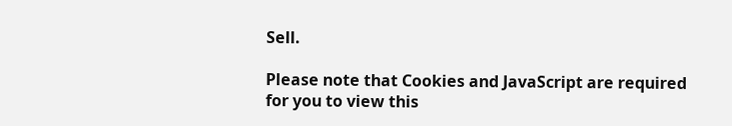Sell.

Please note that Cookies and JavaScript are required for you to view this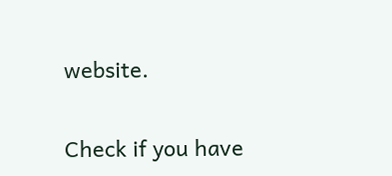website.

Check if you have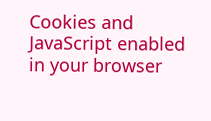Cookies and JavaScript enabled in your browser